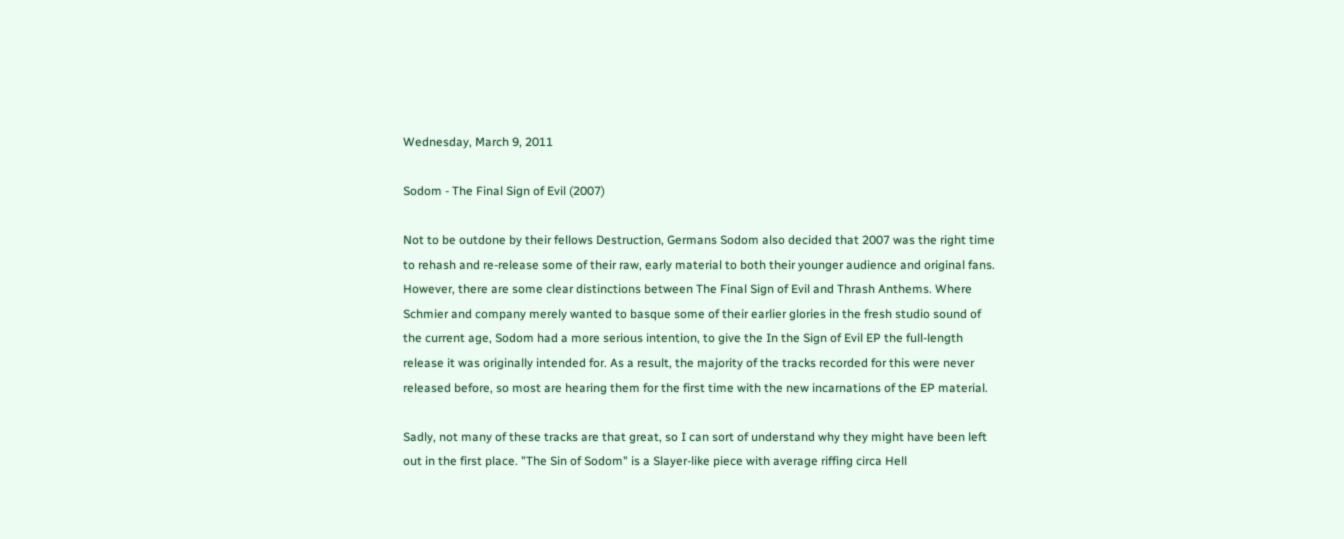Wednesday, March 9, 2011

Sodom - The Final Sign of Evil (2007)

Not to be outdone by their fellows Destruction, Germans Sodom also decided that 2007 was the right time to rehash and re-release some of their raw, early material to both their younger audience and original fans. However, there are some clear distinctions between The Final Sign of Evil and Thrash Anthems. Where Schmier and company merely wanted to basque some of their earlier glories in the fresh studio sound of the current age, Sodom had a more serious intention, to give the In the Sign of Evil EP the full-length release it was originally intended for. As a result, the majority of the tracks recorded for this were never released before, so most are hearing them for the first time with the new incarnations of the EP material.

Sadly, not many of these tracks are that great, so I can sort of understand why they might have been left out in the first place. "The Sin of Sodom" is a Slayer-like piece with average riffing circa Hell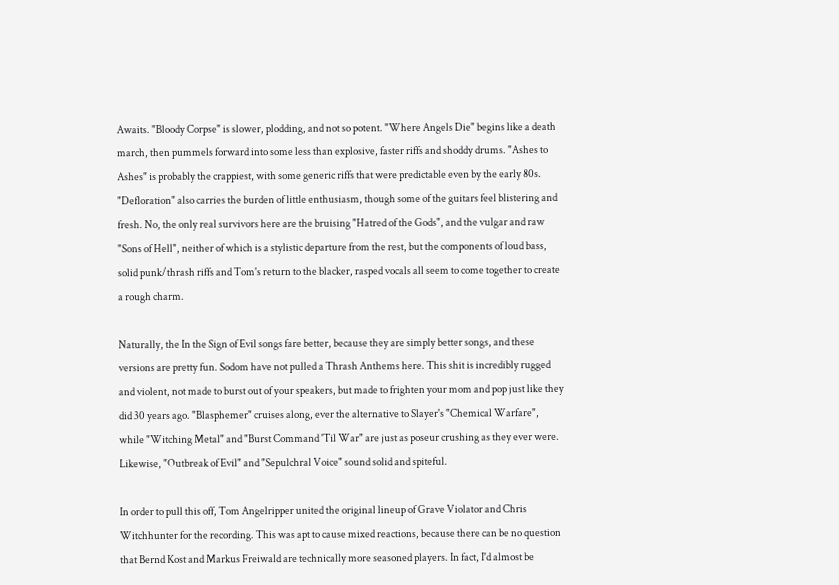Awaits. "Bloody Corpse" is slower, plodding, and not so potent. "Where Angels Die" begins like a death march, then pummels forward into some less than explosive, faster riffs and shoddy drums. "Ashes to Ashes" is probably the crappiest, with some generic riffs that were predictable even by the early 80s. "Defloration" also carries the burden of little enthusiasm, though some of the guitars feel blistering and fresh. No, the only real survivors here are the bruising "Hatred of the Gods", and the vulgar and raw "Sons of Hell", neither of which is a stylistic departure from the rest, but the components of loud bass, solid punk/thrash riffs and Tom's return to the blacker, rasped vocals all seem to come together to create a rough charm.

Naturally, the In the Sign of Evil songs fare better, because they are simply better songs, and these versions are pretty fun. Sodom have not pulled a Thrash Anthems here. This shit is incredibly rugged and violent, not made to burst out of your speakers, but made to frighten your mom and pop just like they did 30 years ago. "Blasphemer" cruises along, ever the alternative to Slayer's "Chemical Warfare", while "Witching Metal" and "Burst Command 'Til War" are just as poseur crushing as they ever were. Likewise, "Outbreak of Evil" and "Sepulchral Voice" sound solid and spiteful.

In order to pull this off, Tom Angelripper united the original lineup of Grave Violator and Chris Witchhunter for the recording. This was apt to cause mixed reactions, because there can be no question that Bernd Kost and Markus Freiwald are technically more seasoned players. In fact, I'd almost be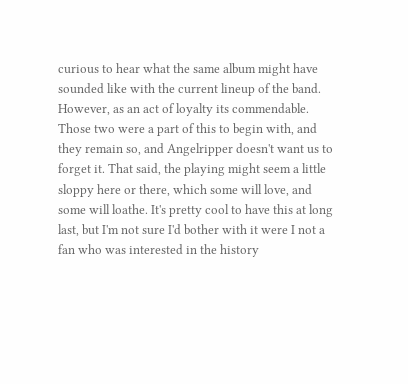curious to hear what the same album might have sounded like with the current lineup of the band. However, as an act of loyalty its commendable. Those two were a part of this to begin with, and they remain so, and Angelripper doesn't want us to forget it. That said, the playing might seem a little sloppy here or there, which some will love, and some will loathe. It's pretty cool to have this at long last, but I'm not sure I'd bother with it were I not a fan who was interested in the history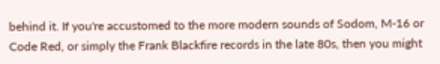behind it. If you're accustomed to the more modern sounds of Sodom, M-16 or Code Red, or simply the Frank Blackfire records in the late 80s, then you might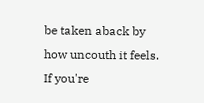be taken aback by how uncouth it feels. If you're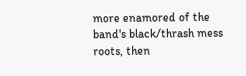more enamored of the band's black/thrash mess roots, then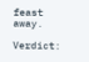feast away.

Verdict: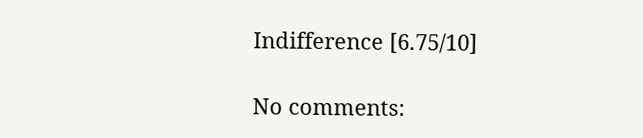Indifference [6.75/10]

No comments: